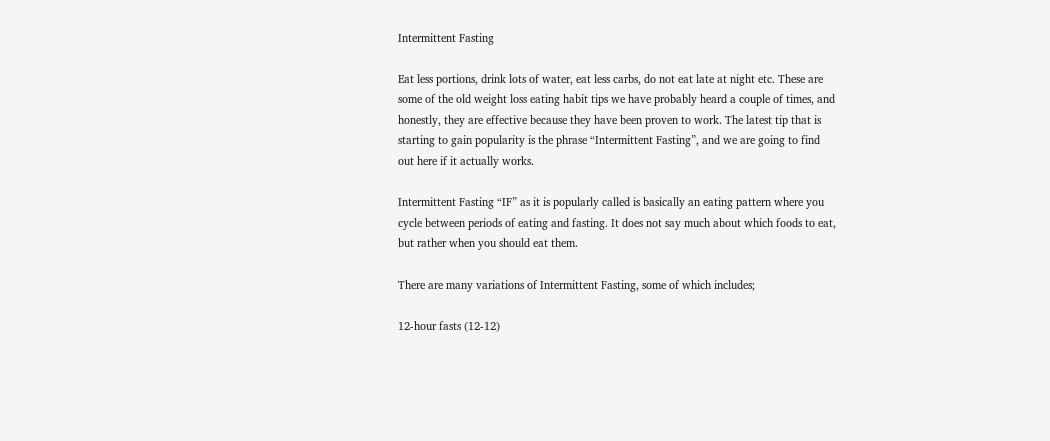Intermittent Fasting

Eat less portions, drink lots of water, eat less carbs, do not eat late at night etc. These are some of the old weight loss eating habit tips we have probably heard a couple of times, and honestly, they are effective because they have been proven to work. The latest tip that is starting to gain popularity is the phrase “Intermittent Fasting”, and we are going to find out here if it actually works.

Intermittent Fasting “IF” as it is popularly called is basically an eating pattern where you cycle between periods of eating and fasting. It does not say much about which foods to eat, but rather when you should eat them.

There are many variations of Intermittent Fasting, some of which includes;

12-hour fasts (12-12)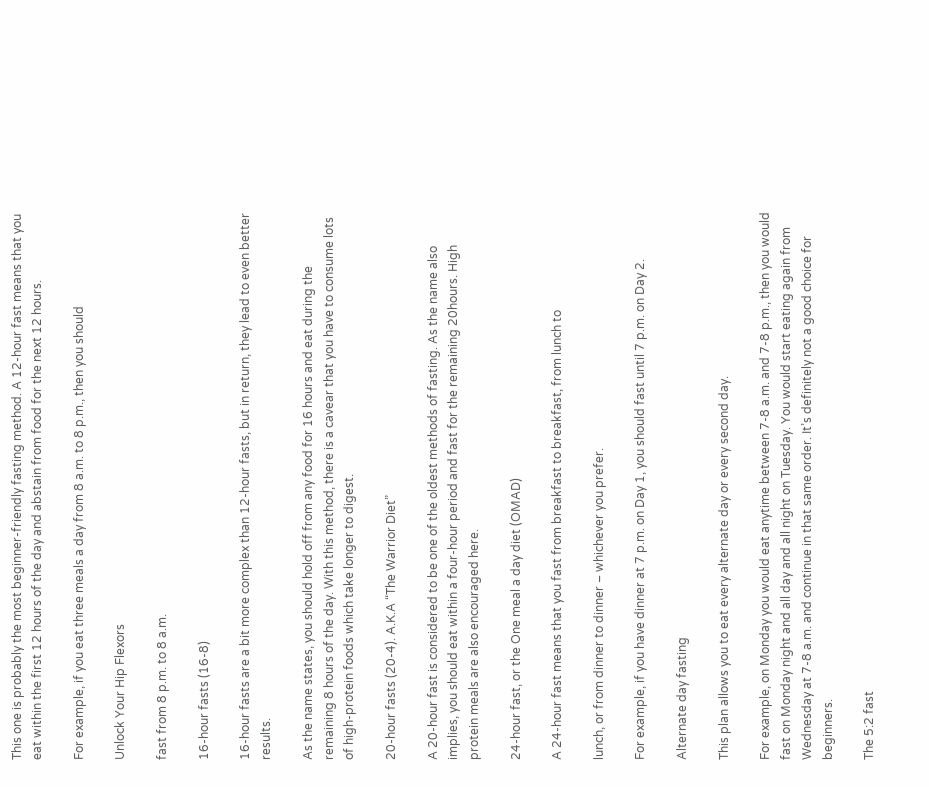This one is probably the most beginner-friendly fasting method. A 12-hour fast means that you eat within the first 12 hours of the day and abstain from food for the next 12 hours.

For example, if you eat three meals a day from 8 a.m. to 8 p.m., then you should

Unlock Your Hip Flexors

fast from 8 p.m. to 8 a.m.

16-hour fasts (16-8)

16-hour fasts are a bit more complex than 12-hour fasts, but in return, they lead to even better results.

As the name states, you should hold off from any food for 16 hours and eat during the remaining 8 hours of the day. With this method, there is a cavear that you have to consume lots of high-protein foods which take longer to digest.

20-hour fasts (20-4). A.K.A “The Warrior Diet”

A 20-hour fast is considered to be one of the oldest methods of fasting. As the name also implies, you should eat within a four-hour period and fast for the remaining 20hours. High protein meals are also encouraged here.

24-hour fast, or the One meal a day diet (OMAD)

A 24-hour fast means that you fast from breakfast to breakfast, from lunch to

lunch, or from dinner to dinner – whichever you prefer.

For example, if you have dinner at 7 p.m. on Day 1, you should fast until 7 p.m. on Day 2.

Alternate day fasting

This plan allows you to eat every alternate day or every second day.

For example, on Monday you would eat anytime between 7-8 a.m. and 7-8 p.m., then you would fast on Monday night and all day and all night on Tuesday. You would start eating again from Wednesday at 7-8 a.m. and continue in that same order. It’s definitely not a good choice for beginners.

The 5:2 fast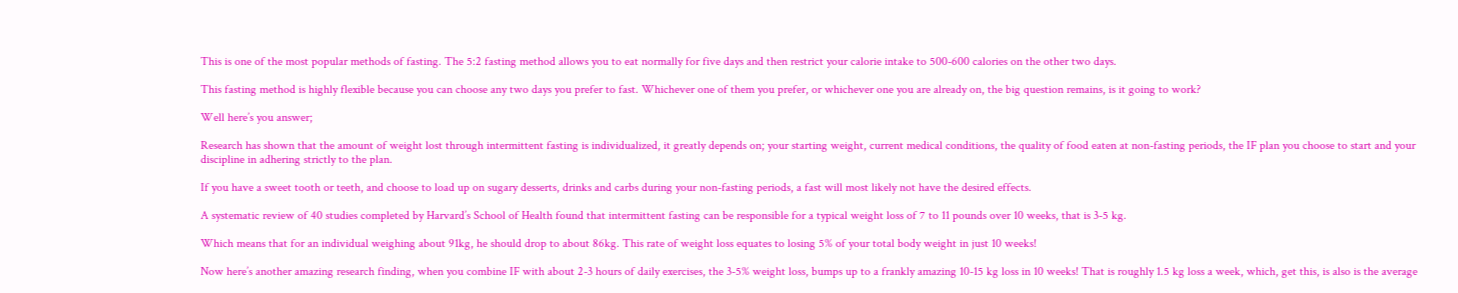This is one of the most popular methods of fasting. The 5:2 fasting method allows you to eat normally for five days and then restrict your calorie intake to 500-600 calories on the other two days.

This fasting method is highly flexible because you can choose any two days you prefer to fast. Whichever one of them you prefer, or whichever one you are already on, the big question remains, is it going to work?

Well here’s you answer;

Research has shown that the amount of weight lost through intermittent fasting is individualized, it greatly depends on; your starting weight, current medical conditions, the quality of food eaten at non-fasting periods, the IF plan you choose to start and your discipline in adhering strictly to the plan.

If you have a sweet tooth or teeth, and choose to load up on sugary desserts, drinks and carbs during your non-fasting periods, a fast will most likely not have the desired effects.

A systematic review of 40 studies completed by Harvard’s School of Health found that intermittent fasting can be responsible for a typical weight loss of 7 to 11 pounds over 10 weeks, that is 3-5 kg.

Which means that for an individual weighing about 91kg, he should drop to about 86kg. This rate of weight loss equates to losing 5% of your total body weight in just 10 weeks!

Now here’s another amazing research finding, when you combine IF with about 2-3 hours of daily exercises, the 3-5% weight loss, bumps up to a frankly amazing 10-15 kg loss in 10 weeks! That is roughly 1.5 kg loss a week, which, get this, is also is the average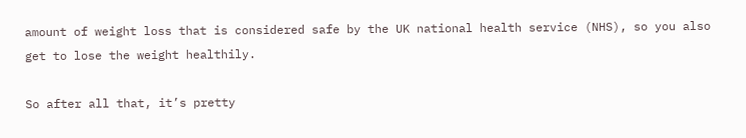amount of weight loss that is considered safe by the UK national health service (NHS), so you also get to lose the weight healthily.

So after all that, it’s pretty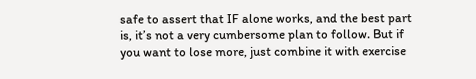safe to assert that IF alone works, and the best part is, it’s not a very cumbersome plan to follow. But if you want to lose more, just combine it with exercise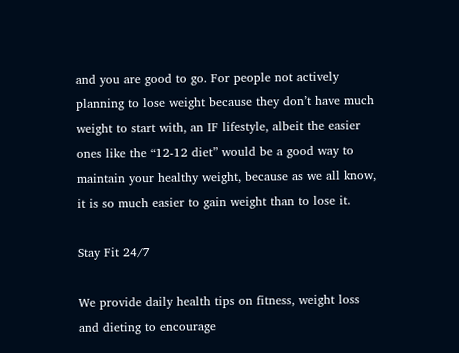and you are good to go. For people not actively planning to lose weight because they don’t have much weight to start with, an IF lifestyle, albeit the easier ones like the “12-12 diet” would be a good way to maintain your healthy weight, because as we all know, it is so much easier to gain weight than to lose it.

Stay Fit 24/7

We provide daily health tips on fitness, weight loss and dieting to encourage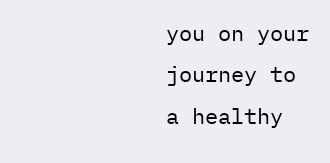you on your journey to a healthy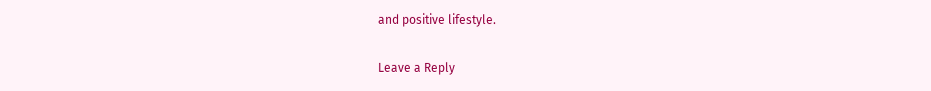and positive lifestyle.

Leave a Reply